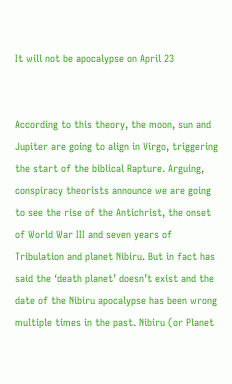It will not be apocalypse on April 23


According to this theory, the moon, sun and Jupiter are going to align in Virgo, triggering the start of the biblical Rapture. Arguing, conspiracy theorists announce we are going to see the rise of the Antichrist, the onset of World War III and seven years of Tribulation and planet Nibiru. But in fact has said the ‘death planet’ doesn’t exist and the date of the Nibiru apocalypse has been wrong multiple times in the past. Nibiru (or Planet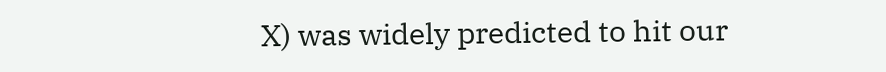X) was widely predicted to hit our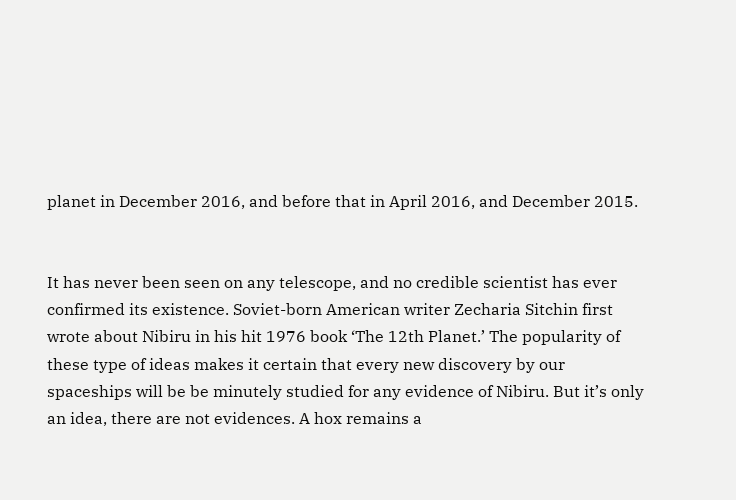planet in December 2016, and before that in April 2016, and December 2015.


It has never been seen on any telescope, and no credible scientist has ever confirmed its existence. Soviet-born American writer Zecharia Sitchin first wrote about Nibiru in his hit 1976 book ‘The 12th Planet.’ The popularity of these type of ideas makes it certain that every new discovery by our spaceships will be be minutely studied for any evidence of Nibiru. But it’s only an idea, there are not evidences. A hox remains a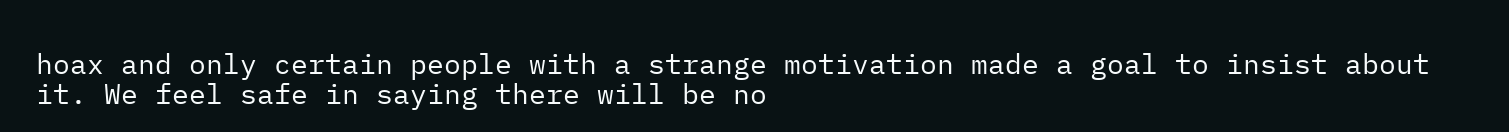hoax and only certain people with a strange motivation made a goal to insist about it. We feel safe in saying there will be no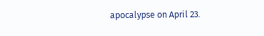apocalypse on April 23.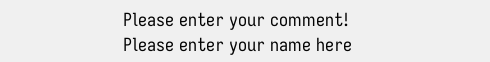Please enter your comment!
Please enter your name here